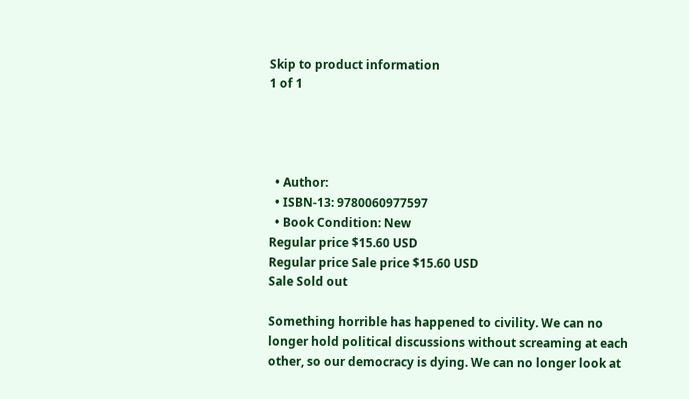Skip to product information
1 of 1




  • Author:
  • ISBN-13: 9780060977597
  • Book Condition: New
Regular price $15.60 USD
Regular price Sale price $15.60 USD
Sale Sold out

Something horrible has happened to civility. We can no longer hold political discussions without screaming at each other, so our democracy is dying. We can no longer look at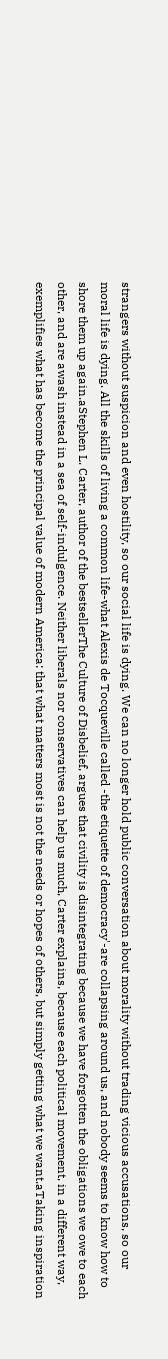strangers without suspicion and even hostility, so our social life is dying. We can no longer hold public conversation about morality without trading vicious accusations, so our moral life is dying. All the skills of living a common life-what Alexis de Tocqueville called -the etiquette of democracy'-are collapsing around us, and nobody seems to know how to shore them up again.aStephen L. Carter, author of the bestsellerThe Culture of Disbelief, argues that civility is disintegrating because we have forgotten the obligations we owe to each other, and are awash instead in a sea of self-indulgence. Neither liberals nor conservatives can help us much, Carter explains, because each political movement, in a different way, exemplifies what has become the principal value of modern America: that what matters most is not the needs or hopes of others, but simply getting what we want.aTaking inspiration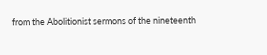from the Abolitionist sermons of the nineteenth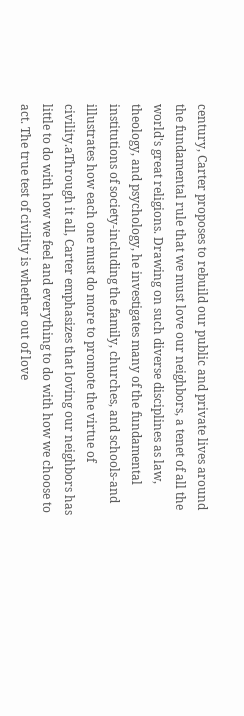century, Carter proposes to rebuild our public and private lives around the fundamental rule that we must love our neighbors, a tenet of all the world's great religions. Drawing on such diverse disciplines as law, theology, and psychology, he investigates many of the fundamental institutions of society-including the family, churches, and schools-and illustrates how each one must do more to promote the virtue of civility.aThrough it all, Carter emphasizes that loving our neighbors has little to do with how we feel and everything to do with how we choose to act. The true test of civility is whether out of love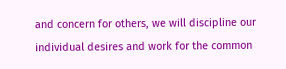and concern for others, we will discipline our individual desires and work for the common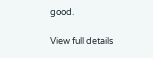good.

View full details